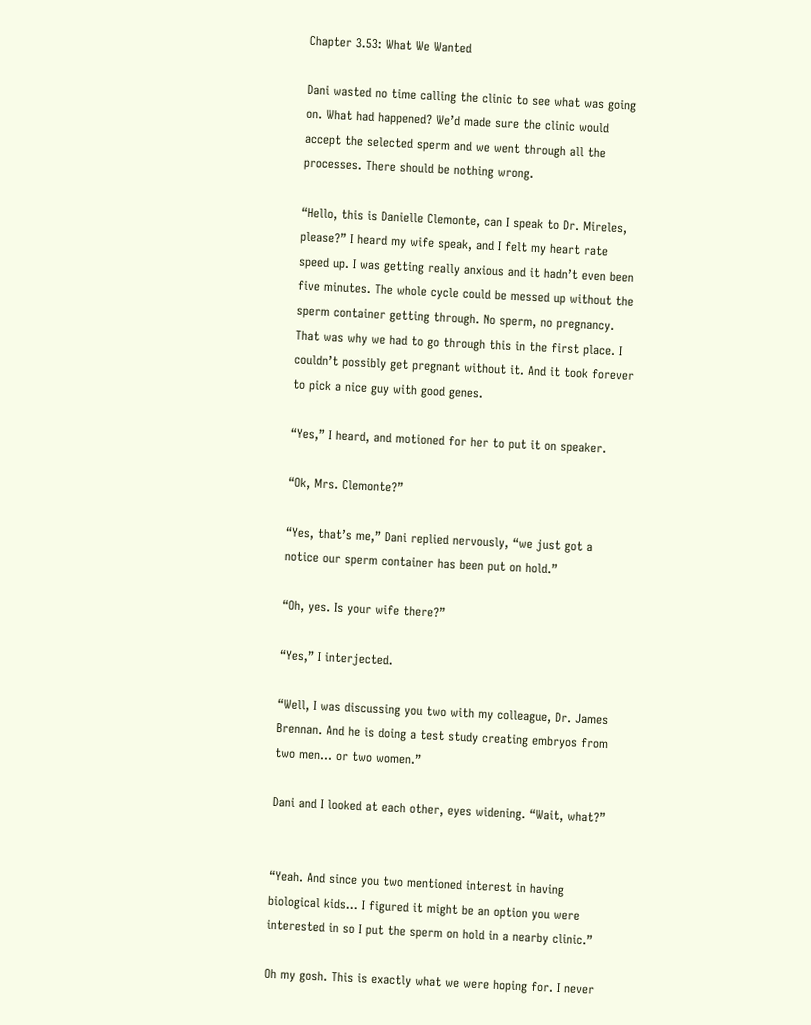Chapter 3.53: What We Wanted

Dani wasted no time calling the clinic to see what was going on. What had happened? We’d made sure the clinic would accept the selected sperm and we went through all the processes. There should be nothing wrong.

“Hello, this is Danielle Clemonte, can I speak to Dr. Mireles, please?” I heard my wife speak, and I felt my heart rate speed up. I was getting really anxious and it hadn’t even been five minutes. The whole cycle could be messed up without the sperm container getting through. No sperm, no pregnancy. That was why we had to go through this in the first place. I couldn’t possibly get pregnant without it. And it took forever to pick a nice guy with good genes.

“Yes,” I heard, and motioned for her to put it on speaker.

“Ok, Mrs. Clemonte?”

“Yes, that’s me,” Dani replied nervously, “we just got a notice our sperm container has been put on hold.”

“Oh, yes. Is your wife there?”

“Yes,” I interjected.

“Well, I was discussing you two with my colleague, Dr. James Brennan. And he is doing a test study creating embryos from two men… or two women.”

Dani and I looked at each other, eyes widening. “Wait, what?”


“Yeah. And since you two mentioned interest in having biological kids… I figured it might be an option you were interested in so I put the sperm on hold in a nearby clinic.”

Oh my gosh. This is exactly what we were hoping for. I never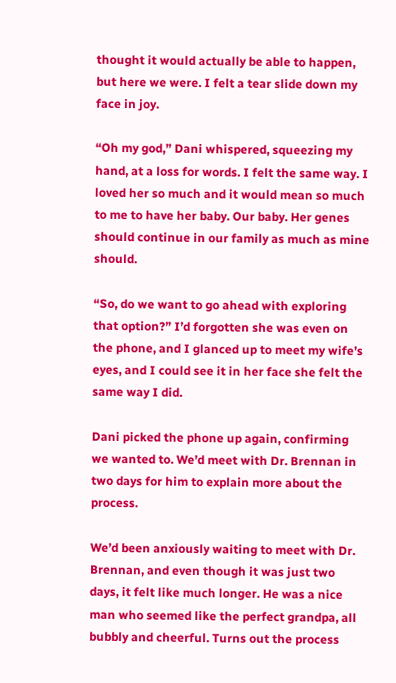thought it would actually be able to happen, but here we were. I felt a tear slide down my face in joy.

“Oh my god,” Dani whispered, squeezing my hand, at a loss for words. I felt the same way. I loved her so much and it would mean so much to me to have her baby. Our baby. Her genes should continue in our family as much as mine should.

“So, do we want to go ahead with exploring that option?” I’d forgotten she was even on the phone, and I glanced up to meet my wife’s eyes, and I could see it in her face she felt the same way I did.

Dani picked the phone up again, confirming we wanted to. We’d meet with Dr. Brennan in two days for him to explain more about the process.

We’d been anxiously waiting to meet with Dr. Brennan, and even though it was just two days, it felt like much longer. He was a nice man who seemed like the perfect grandpa, all bubbly and cheerful. Turns out the process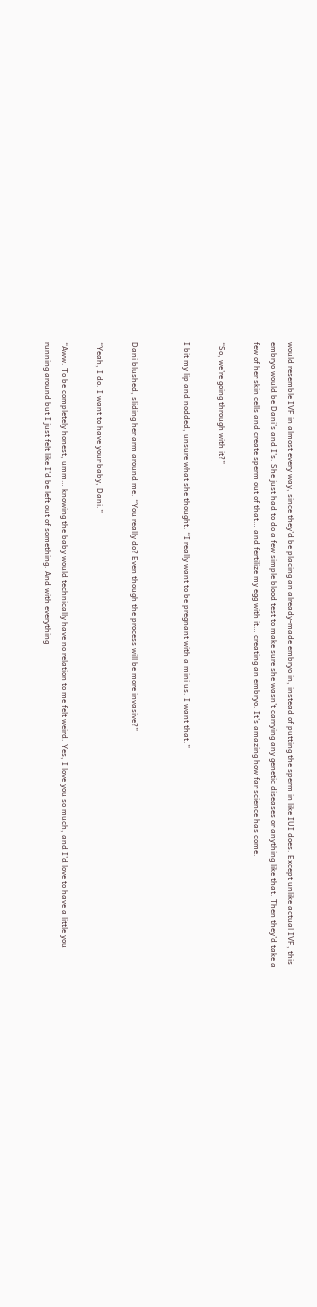would resemble IVF in almost every way, since they’d be placing an already-made embryo in, instead of putting the sperm in like IUI does. Except unlike actual IVF, this embryo would be Dani’s and I’s. She just had to do a few simple blood test to make sure she wasn’t carrying any genetic diseases or anything like that. Then they’d take a few of her skin cells and create sperm out of that… and fertilize my egg with it… creating an embryo. It’s amazing how far science has come.

“So, we’re going through with it?”

I bit my lip and nodded, unsure what she thought. “I really want to be pregnant with a mini us. I want that.”


Dani blushed, sliding her arm around me. “You really do? Even though the process will be more invasive?”

“Yeah, I do. I want to have your baby, Dani.”

“Aww. To be completely honest, umm… knowing the baby would technically have no relation to me felt weird. Yes, I love you so much, and I’d love to have a little you running around but I just felt like I’d be left out of something. And with everything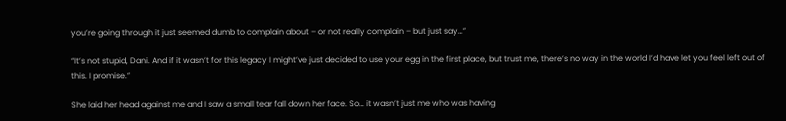you’re going through it just seemed dumb to complain about – or not really complain – but just say…”

“It’s not stupid, Dani. And if it wasn’t for this legacy I might’ve just decided to use your egg in the first place, but trust me, there’s no way in the world I’d have let you feel left out of this. I promise.”

She laid her head against me and I saw a small tear fall down her face. So… it wasn’t just me who was having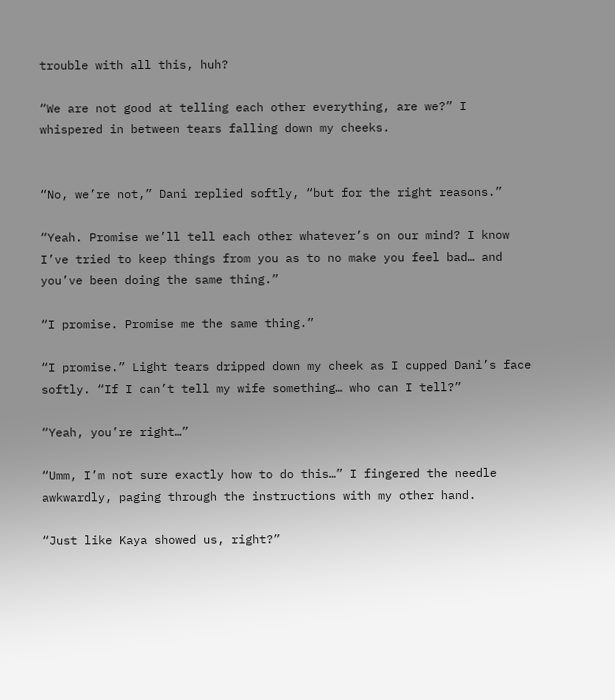trouble with all this, huh?

“We are not good at telling each other everything, are we?” I whispered in between tears falling down my cheeks.


“No, we’re not,” Dani replied softly, “but for the right reasons.”

“Yeah. Promise we’ll tell each other whatever’s on our mind? I know I’ve tried to keep things from you as to no make you feel bad… and you’ve been doing the same thing.”

“I promise. Promise me the same thing.”

“I promise.” Light tears dripped down my cheek as I cupped Dani’s face softly. “If I can’t tell my wife something… who can I tell?”

“Yeah, you’re right…”

“Umm, I’m not sure exactly how to do this…” I fingered the needle awkwardly, paging through the instructions with my other hand.

“Just like Kaya showed us, right?”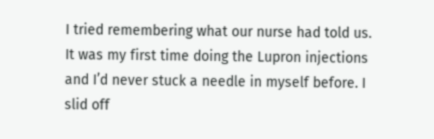I tried remembering what our nurse had told us. It was my first time doing the Lupron injections and I’d never stuck a needle in myself before. I slid off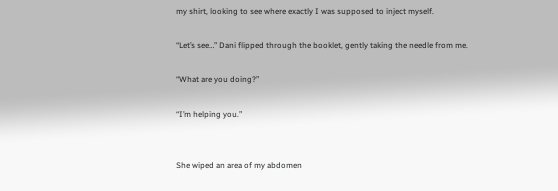my shirt, looking to see where exactly I was supposed to inject myself.

“Let’s see…” Dani flipped through the booklet, gently taking the needle from me.

“What are you doing?”

“I’m helping you.”


She wiped an area of my abdomen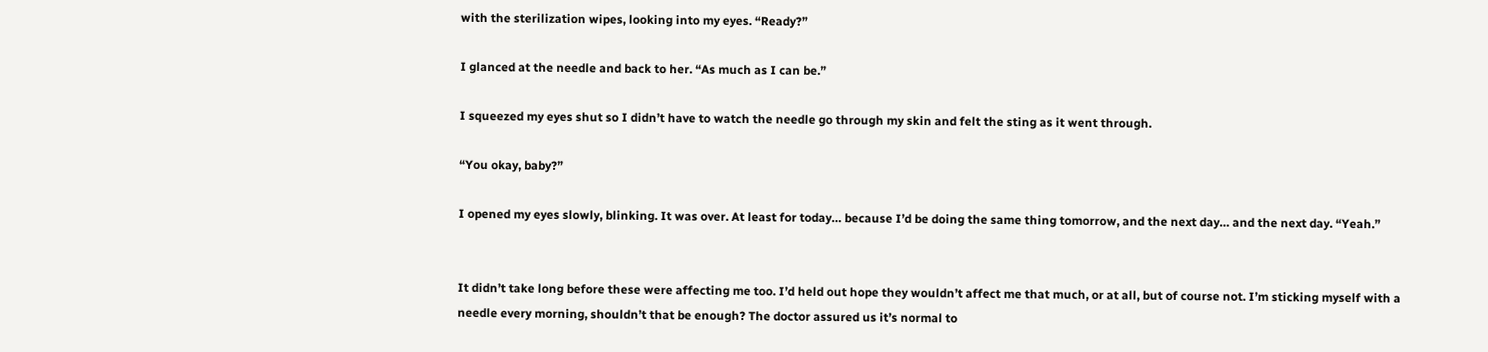with the sterilization wipes, looking into my eyes. “Ready?”

I glanced at the needle and back to her. “As much as I can be.”

I squeezed my eyes shut so I didn’t have to watch the needle go through my skin and felt the sting as it went through.

“You okay, baby?”

I opened my eyes slowly, blinking. It was over. At least for today… because I’d be doing the same thing tomorrow, and the next day… and the next day. “Yeah.”


It didn’t take long before these were affecting me too. I’d held out hope they wouldn’t affect me that much, or at all, but of course not. I’m sticking myself with a needle every morning, shouldn’t that be enough? The doctor assured us it’s normal to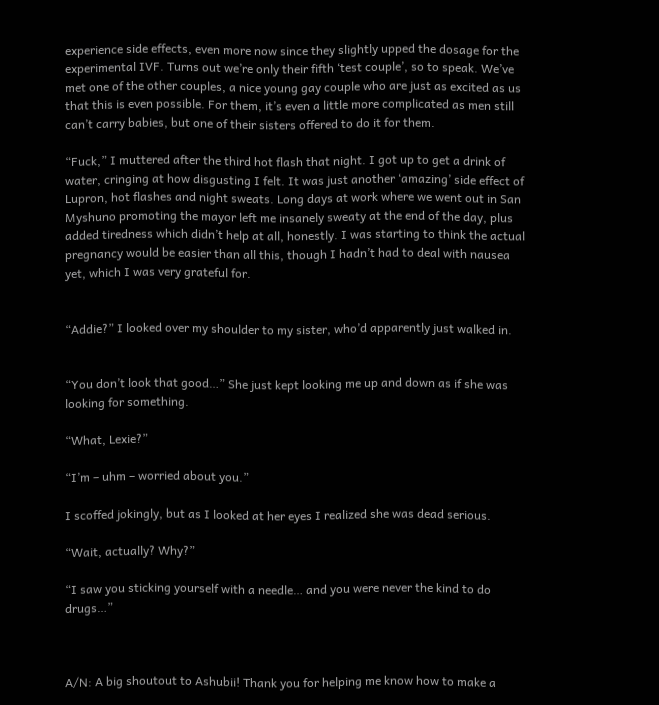experience side effects, even more now since they slightly upped the dosage for the experimental IVF. Turns out we’re only their fifth ‘test couple’, so to speak. We’ve met one of the other couples, a nice young gay couple who are just as excited as us that this is even possible. For them, it’s even a little more complicated as men still can’t carry babies, but one of their sisters offered to do it for them.

“Fuck,” I muttered after the third hot flash that night. I got up to get a drink of water, cringing at how disgusting I felt. It was just another ‘amazing’ side effect of Lupron, hot flashes and night sweats. Long days at work where we went out in San Myshuno promoting the mayor left me insanely sweaty at the end of the day, plus added tiredness which didn’t help at all, honestly. I was starting to think the actual pregnancy would be easier than all this, though I hadn’t had to deal with nausea yet, which I was very grateful for.


“Addie?” I looked over my shoulder to my sister, who’d apparently just walked in.


“You don’t look that good…” She just kept looking me up and down as if she was looking for something.

“What, Lexie?”

“I’m – uhm – worried about you.”

I scoffed jokingly, but as I looked at her eyes I realized she was dead serious.

“Wait, actually? Why?”

“I saw you sticking yourself with a needle… and you were never the kind to do drugs…”



A/N: A big shoutout to Ashubii! Thank you for helping me know how to make a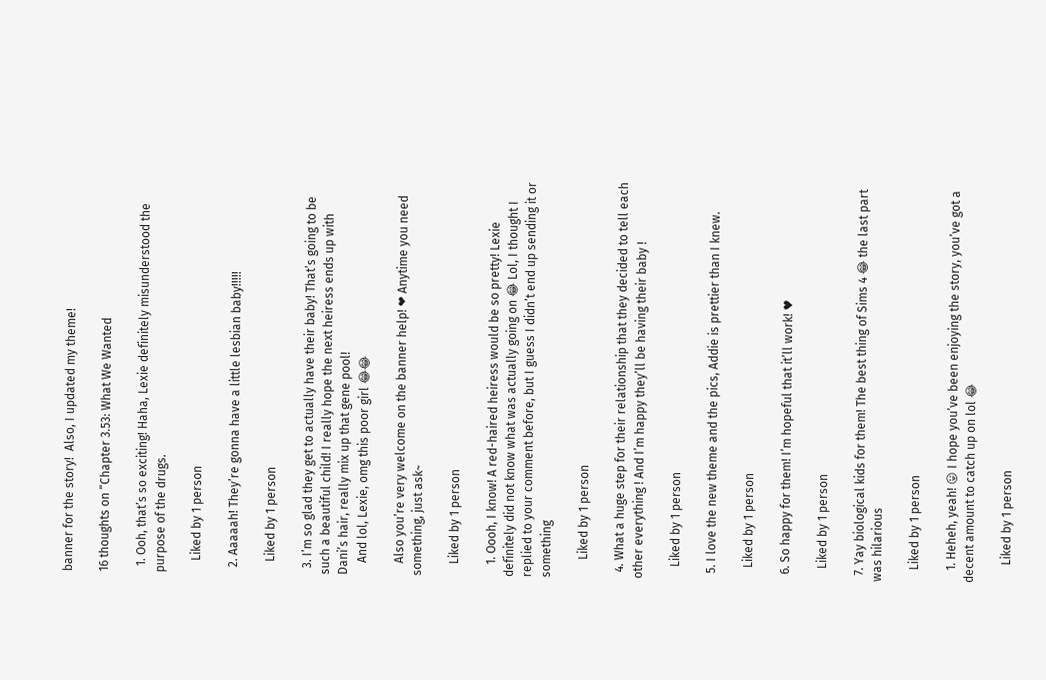banner for the story!  Also, I updated my theme!

16 thoughts on “Chapter 3.53: What We Wanted

  1. Ooh, that’s so exciting! Haha, Lexie definitely misunderstood the purpose of the drugs.

    Liked by 1 person

  2. Aaaaah! They’re gonna have a little lesbian baby!!!!!

    Liked by 1 person

  3. I’m so glad they get to actually have their baby! That’s going to be such a beautiful child! I really hope the next heiress ends up with Dani’s hair, really mix up that gene pool!
    And lol, Lexie, omg this poor girl 😂😂

    Also you’re very welcome on the banner help! ❤ Anytime you need something, just ask~

    Liked by 1 person

    1. Oooh, I know! A red-haired heiress would be so pretty! Lexie definitely did not know what was actually going on 😂 Lol, I thought I replied to your comment before, but I guess I didn’t end up sending it or something

      Liked by 1 person

  4. What a huge step for their relationship that they decided to tell each other everything ! And I’m happy they’ll be having their baby !

    Liked by 1 person

  5. I love the new theme and the pics, Addie is prettier than I knew.

    Liked by 1 person

  6. So happy for them! I’m hopeful that it’ll work! ♥

    Liked by 1 person

  7. Yay biological kids for them! The best thing of Sims 4 😂 the last part was hilarious

    Liked by 1 person

    1. Heheh, yeah! 😛 I hope you’ve been enjoying the story, you’ve got a decent amount to catch up on lol 😂

      Liked by 1 person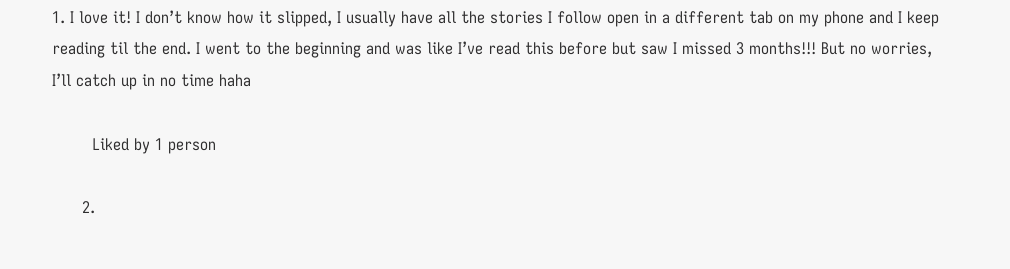1. I love it! I don’t know how it slipped, I usually have all the stories I follow open in a different tab on my phone and I keep reading til the end. I went to the beginning and was like I’ve read this before but saw I missed 3 months!!! But no worries, I’ll catch up in no time haha

        Liked by 1 person

      2.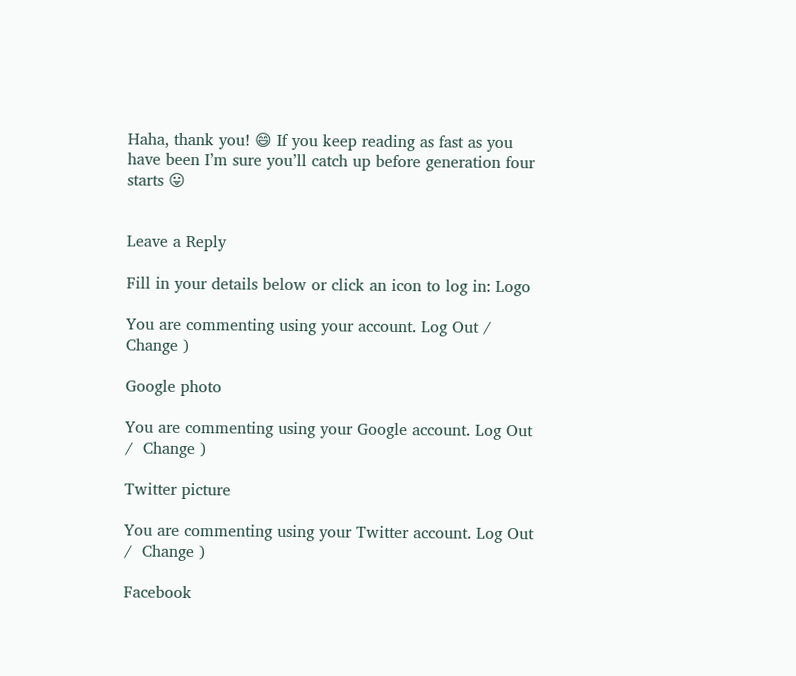Haha, thank you! 😄 If you keep reading as fast as you have been I’m sure you’ll catch up before generation four starts 😛


Leave a Reply

Fill in your details below or click an icon to log in: Logo

You are commenting using your account. Log Out /  Change )

Google photo

You are commenting using your Google account. Log Out /  Change )

Twitter picture

You are commenting using your Twitter account. Log Out /  Change )

Facebook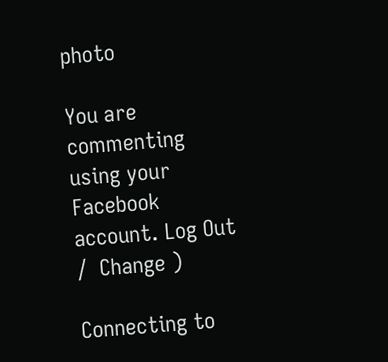photo

You are commenting using your Facebook account. Log Out /  Change )

Connecting to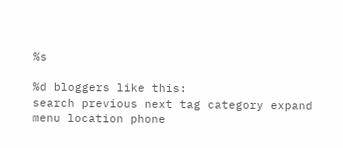%s

%d bloggers like this:
search previous next tag category expand menu location phone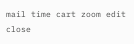mail time cart zoom edit close